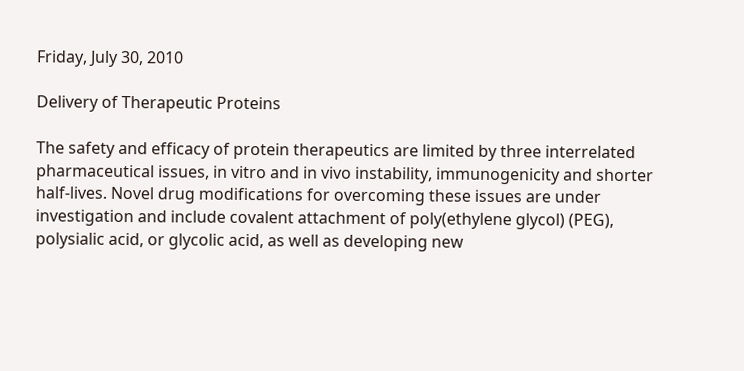Friday, July 30, 2010

Delivery of Therapeutic Proteins

The safety and efficacy of protein therapeutics are limited by three interrelated pharmaceutical issues, in vitro and in vivo instability, immunogenicity and shorter half-lives. Novel drug modifications for overcoming these issues are under investigation and include covalent attachment of poly(ethylene glycol) (PEG), polysialic acid, or glycolic acid, as well as developing new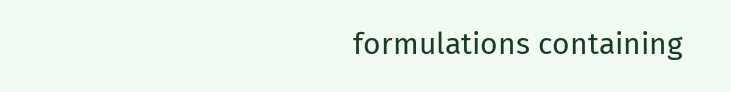formulations containing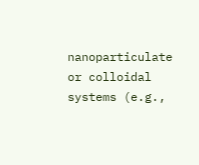nanoparticulate or colloidal systems (e.g.,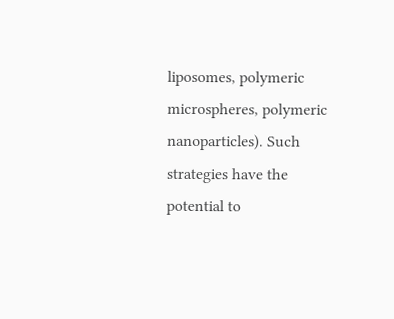liposomes, polymeric microspheres, polymeric nanoparticles). Such strategies have the potential to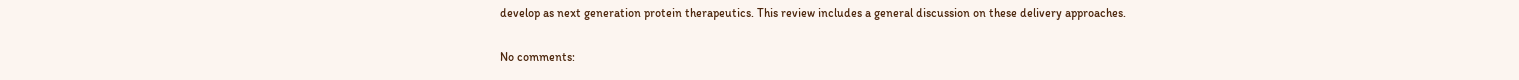develop as next generation protein therapeutics. This review includes a general discussion on these delivery approaches.

No comments: